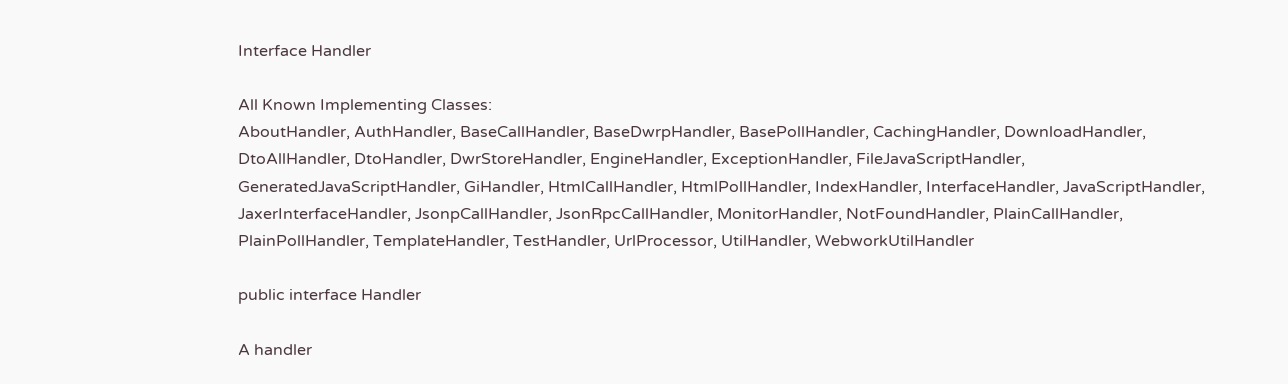Interface Handler

All Known Implementing Classes:
AboutHandler, AuthHandler, BaseCallHandler, BaseDwrpHandler, BasePollHandler, CachingHandler, DownloadHandler, DtoAllHandler, DtoHandler, DwrStoreHandler, EngineHandler, ExceptionHandler, FileJavaScriptHandler, GeneratedJavaScriptHandler, GiHandler, HtmlCallHandler, HtmlPollHandler, IndexHandler, InterfaceHandler, JavaScriptHandler, JaxerInterfaceHandler, JsonpCallHandler, JsonRpcCallHandler, MonitorHandler, NotFoundHandler, PlainCallHandler, PlainPollHandler, TemplateHandler, TestHandler, UrlProcessor, UtilHandler, WebworkUtilHandler

public interface Handler

A handler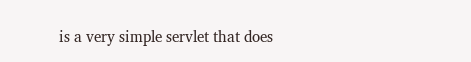is a very simple servlet that does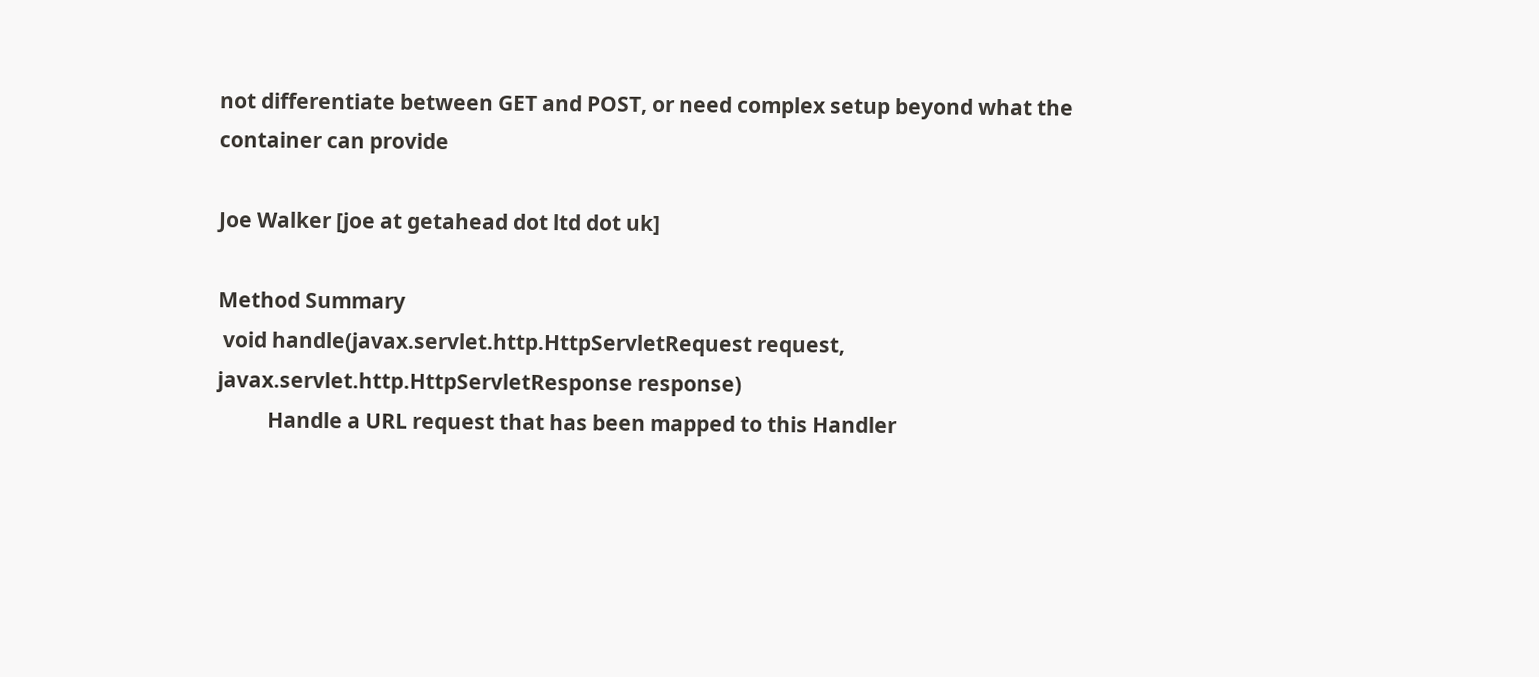not differentiate between GET and POST, or need complex setup beyond what the container can provide

Joe Walker [joe at getahead dot ltd dot uk]

Method Summary
 void handle(javax.servlet.http.HttpServletRequest request, javax.servlet.http.HttpServletResponse response)
          Handle a URL request that has been mapped to this Handler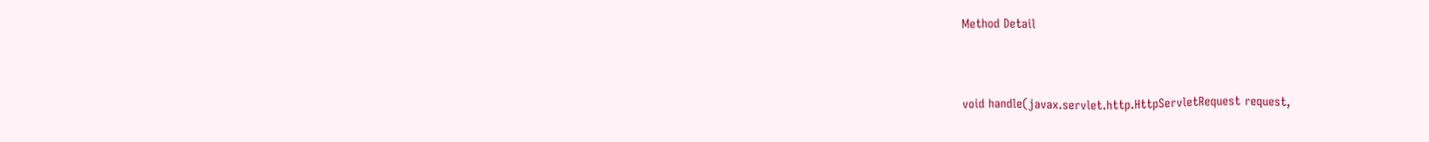Method Detail


void handle(javax.servlet.http.HttpServletRequest request,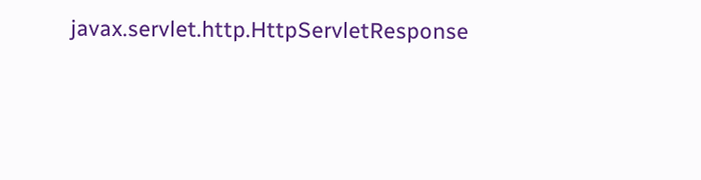javax.servlet.http.HttpServletResponse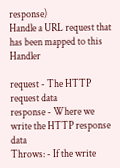response)
Handle a URL request that has been mapped to this Handler

request - The HTTP request data
response - Where we write the HTTP response data
Throws: - If the write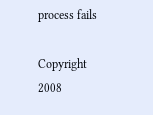process fails

Copyright 2008